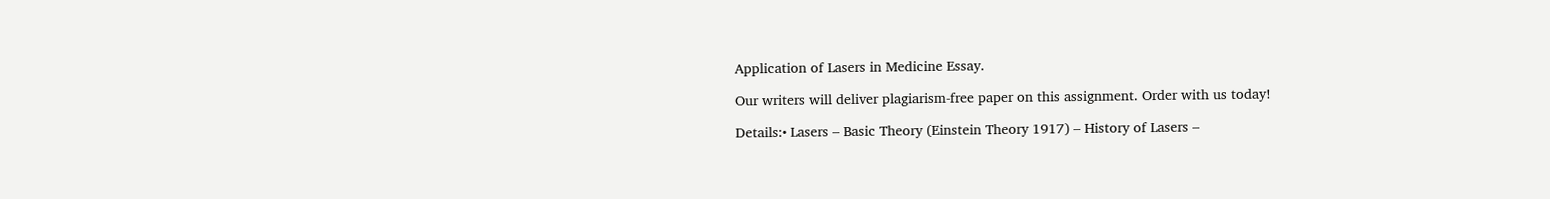Application of Lasers in Medicine Essay.

Our writers will deliver plagiarism-free paper on this assignment. Order with us today!

Details:• Lasers – Basic Theory (Einstein Theory 1917) – History of Lasers –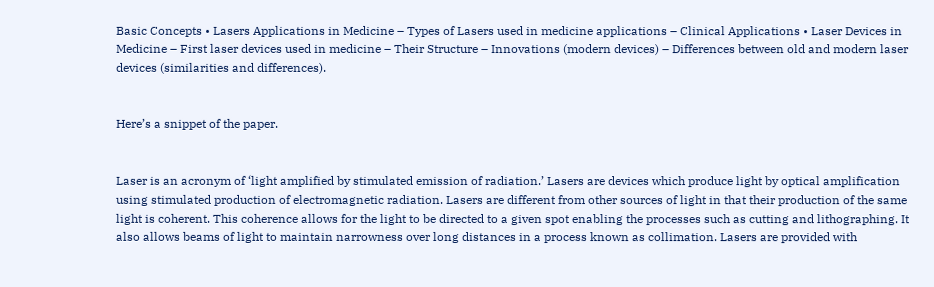Basic Concepts • Lasers Applications in Medicine – Types of Lasers used in medicine applications – Clinical Applications • Laser Devices in Medicine – First laser devices used in medicine – Their Structure – Innovations (modern devices) – Differences between old and modern laser devices (similarities and differences).


Here’s a snippet of the paper.


Laser is an acronym of ‘light amplified by stimulated emission of radiation.’ Lasers are devices which produce light by optical amplification using stimulated production of electromagnetic radiation. Lasers are different from other sources of light in that their production of the same light is coherent. This coherence allows for the light to be directed to a given spot enabling the processes such as cutting and lithographing. It also allows beams of light to maintain narrowness over long distances in a process known as collimation. Lasers are provided with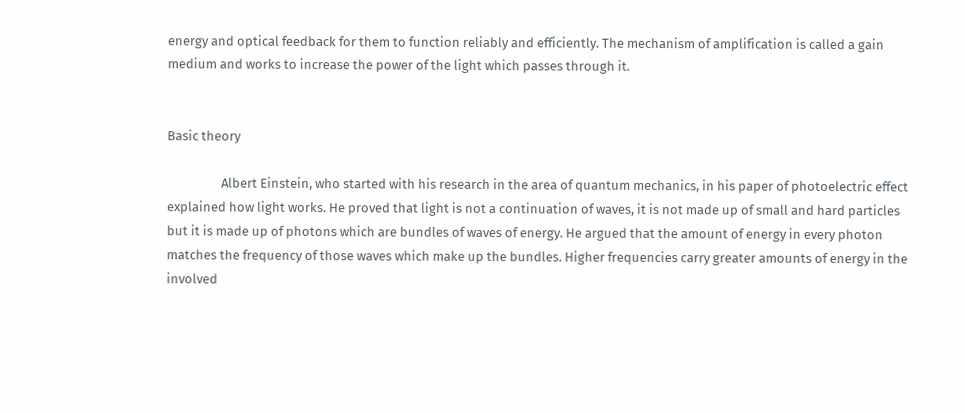energy and optical feedback for them to function reliably and efficiently. The mechanism of amplification is called a gain medium and works to increase the power of the light which passes through it.


Basic theory

                  Albert Einstein, who started with his research in the area of quantum mechanics, in his paper of photoelectric effect explained how light works. He proved that light is not a continuation of waves, it is not made up of small and hard particles but it is made up of photons which are bundles of waves of energy. He argued that the amount of energy in every photon matches the frequency of those waves which make up the bundles. Higher frequencies carry greater amounts of energy in the involved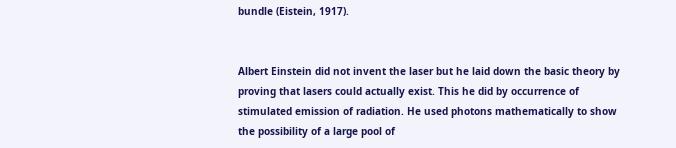bundle (Eistein, 1917).


Albert Einstein did not invent the laser but he laid down the basic theory by proving that lasers could actually exist. This he did by occurrence of stimulated emission of radiation. He used photons mathematically to show the possibility of a large pool of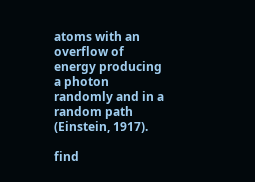atoms with an overflow of energy producing a photon randomly and in a random path (Einstein, 1917).

find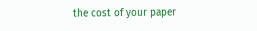the cost of your paper